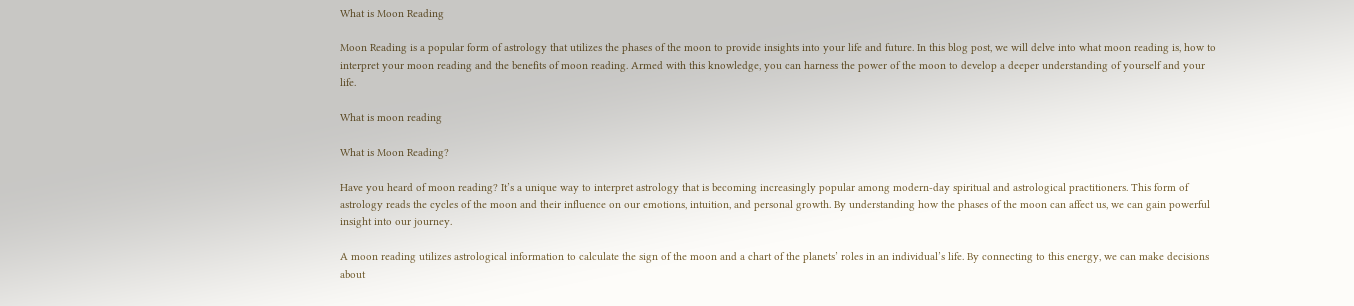What is Moon Reading

Moon Reading is a popular form of astrology that utilizes the phases of the moon to provide insights into your life and future. In this blog post, we will delve into what moon reading is, how to interpret your moon reading and the benefits of moon reading. Armed with this knowledge, you can harness the power of the moon to develop a deeper understanding of yourself and your life.

What is moon reading

What is Moon Reading?

Have you heard of moon reading? It’s a unique way to interpret astrology that is becoming increasingly popular among modern-day spiritual and astrological practitioners. This form of astrology reads the cycles of the moon and their influence on our emotions, intuition, and personal growth. By understanding how the phases of the moon can affect us, we can gain powerful insight into our journey.

A moon reading utilizes astrological information to calculate the sign of the moon and a chart of the planets’ roles in an individual’s life. By connecting to this energy, we can make decisions about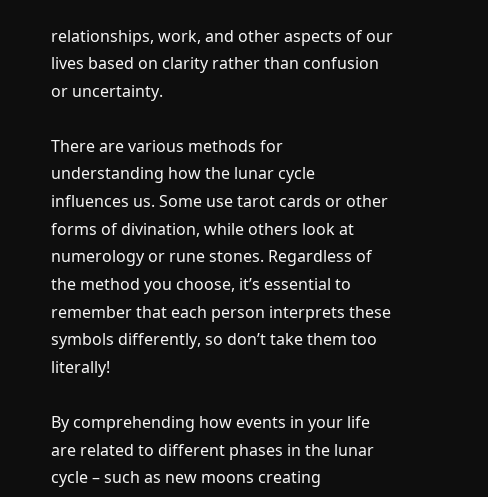relationships, work, and other aspects of our lives based on clarity rather than confusion or uncertainty.

There are various methods for understanding how the lunar cycle influences us. Some use tarot cards or other forms of divination, while others look at numerology or rune stones. Regardless of the method you choose, it’s essential to remember that each person interprets these symbols differently, so don’t take them too literally!

By comprehending how events in your life are related to different phases in the lunar cycle – such as new moons creating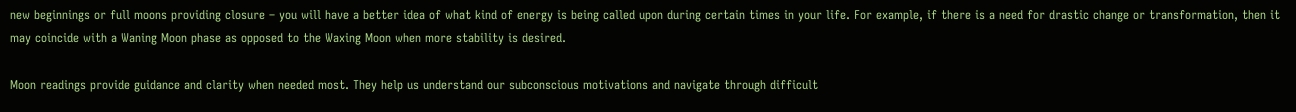new beginnings or full moons providing closure – you will have a better idea of what kind of energy is being called upon during certain times in your life. For example, if there is a need for drastic change or transformation, then it may coincide with a Waning Moon phase as opposed to the Waxing Moon when more stability is desired.

Moon readings provide guidance and clarity when needed most. They help us understand our subconscious motivations and navigate through difficult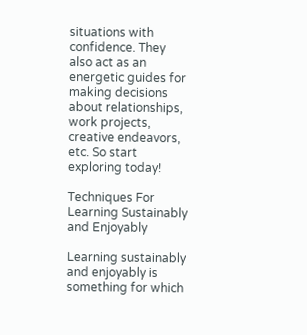situations with confidence. They also act as an energetic guides for making decisions about relationships, work projects, creative endeavors, etc. So start exploring today!

Techniques For Learning Sustainably and Enjoyably

Learning sustainably and enjoyably is something for which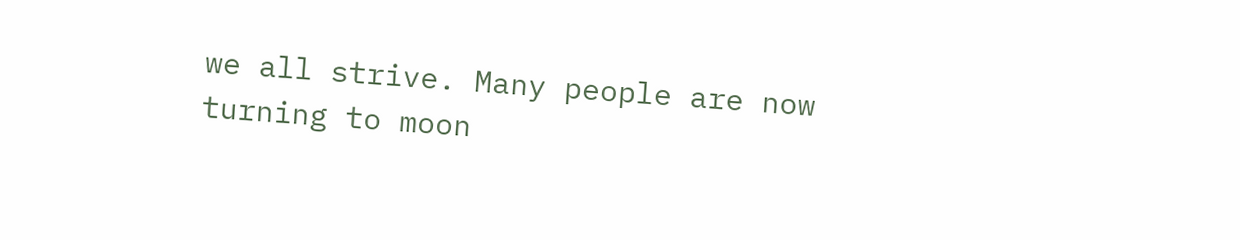we all strive. Many people are now turning to moon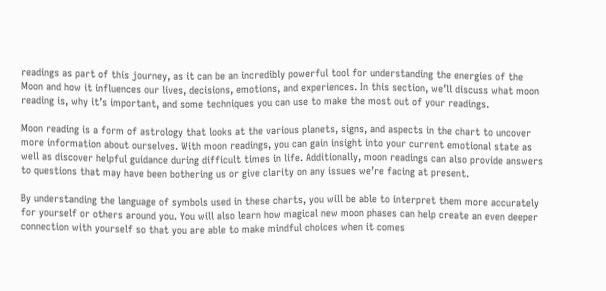readings as part of this journey, as it can be an incredibly powerful tool for understanding the energies of the Moon and how it influences our lives, decisions, emotions, and experiences. In this section, we’ll discuss what moon reading is, why it’s important, and some techniques you can use to make the most out of your readings.

Moon reading is a form of astrology that looks at the various planets, signs, and aspects in the chart to uncover more information about ourselves. With moon readings, you can gain insight into your current emotional state as well as discover helpful guidance during difficult times in life. Additionally, moon readings can also provide answers to questions that may have been bothering us or give clarity on any issues we’re facing at present.

By understanding the language of symbols used in these charts, you will be able to interpret them more accurately for yourself or others around you. You will also learn how magical new moon phases can help create an even deeper connection with yourself so that you are able to make mindful choices when it comes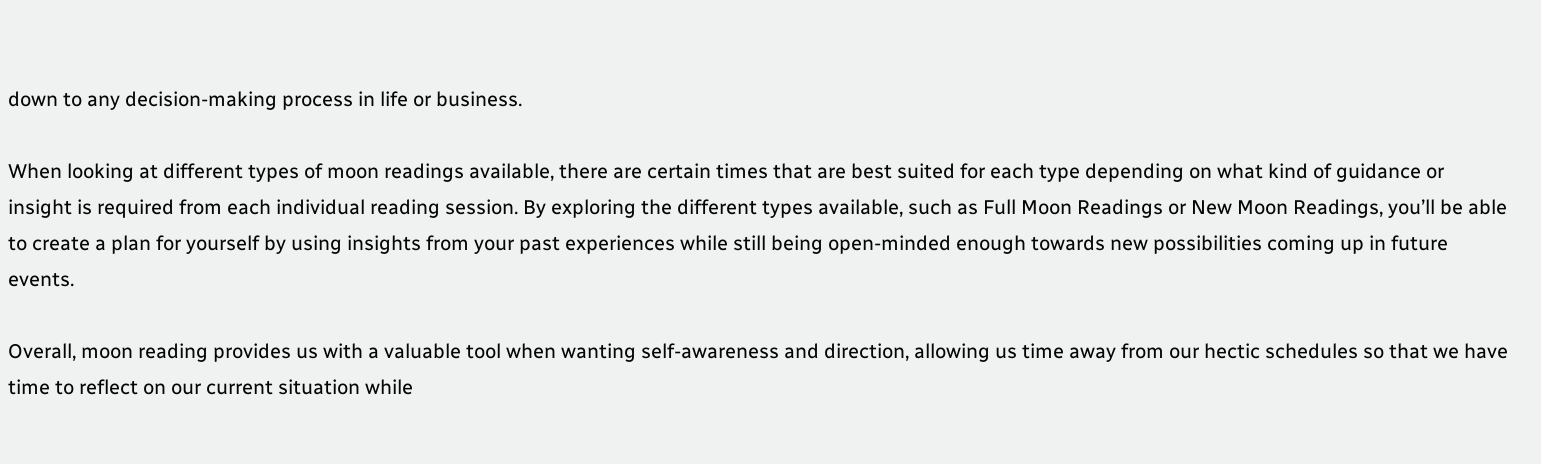down to any decision-making process in life or business.

When looking at different types of moon readings available, there are certain times that are best suited for each type depending on what kind of guidance or insight is required from each individual reading session. By exploring the different types available, such as Full Moon Readings or New Moon Readings, you’ll be able to create a plan for yourself by using insights from your past experiences while still being open-minded enough towards new possibilities coming up in future events.

Overall, moon reading provides us with a valuable tool when wanting self-awareness and direction, allowing us time away from our hectic schedules so that we have time to reflect on our current situation while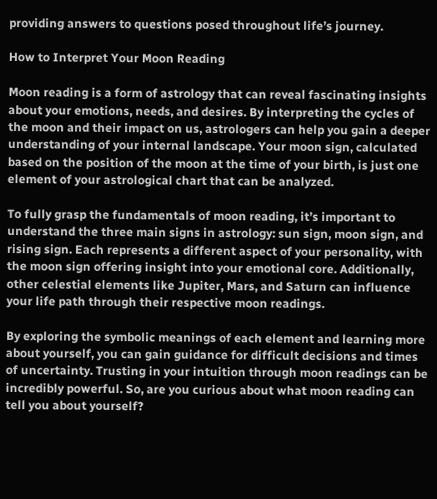providing answers to questions posed throughout life’s journey.

How to Interpret Your Moon Reading

Moon reading is a form of astrology that can reveal fascinating insights about your emotions, needs, and desires. By interpreting the cycles of the moon and their impact on us, astrologers can help you gain a deeper understanding of your internal landscape. Your moon sign, calculated based on the position of the moon at the time of your birth, is just one element of your astrological chart that can be analyzed.

To fully grasp the fundamentals of moon reading, it’s important to understand the three main signs in astrology: sun sign, moon sign, and rising sign. Each represents a different aspect of your personality, with the moon sign offering insight into your emotional core. Additionally, other celestial elements like Jupiter, Mars, and Saturn can influence your life path through their respective moon readings.

By exploring the symbolic meanings of each element and learning more about yourself, you can gain guidance for difficult decisions and times of uncertainty. Trusting in your intuition through moon readings can be incredibly powerful. So, are you curious about what moon reading can tell you about yourself?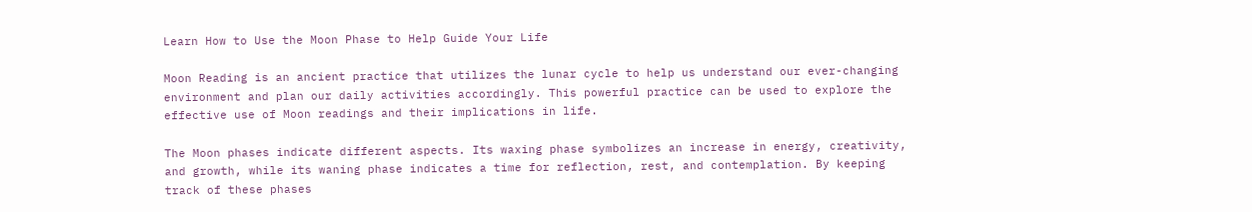Learn How to Use the Moon Phase to Help Guide Your Life

Moon Reading is an ancient practice that utilizes the lunar cycle to help us understand our ever-changing environment and plan our daily activities accordingly. This powerful practice can be used to explore the effective use of Moon readings and their implications in life.

The Moon phases indicate different aspects. Its waxing phase symbolizes an increase in energy, creativity, and growth, while its waning phase indicates a time for reflection, rest, and contemplation. By keeping track of these phases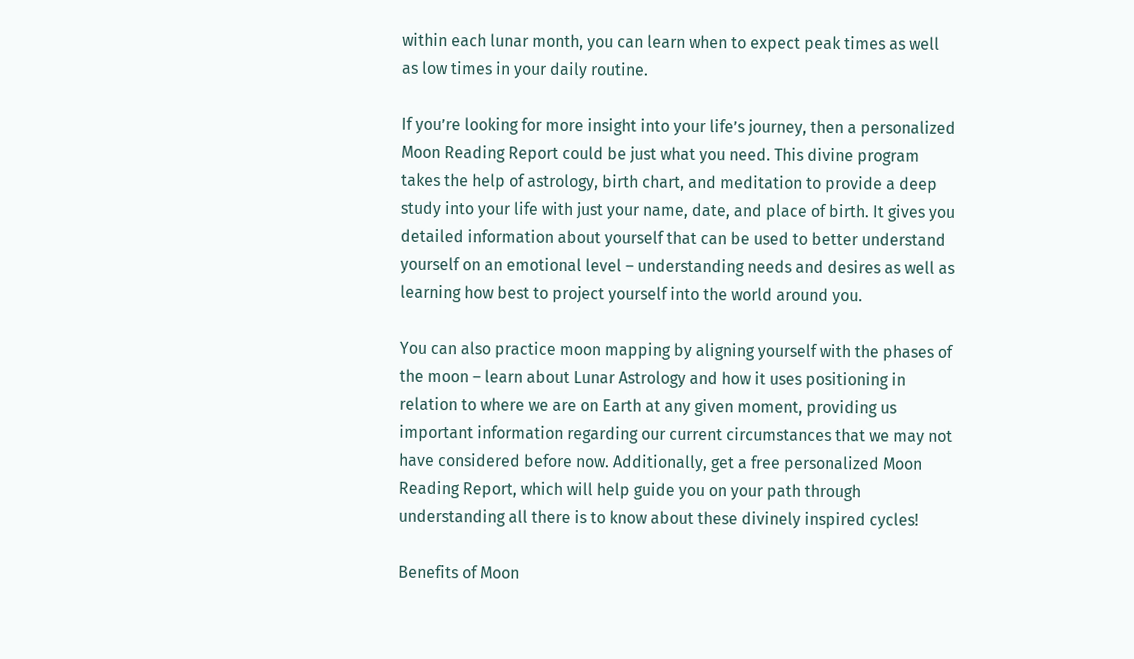within each lunar month, you can learn when to expect peak times as well as low times in your daily routine.

If you’re looking for more insight into your life’s journey, then a personalized Moon Reading Report could be just what you need. This divine program takes the help of astrology, birth chart, and meditation to provide a deep study into your life with just your name, date, and place of birth. It gives you detailed information about yourself that can be used to better understand yourself on an emotional level – understanding needs and desires as well as learning how best to project yourself into the world around you.

You can also practice moon mapping by aligning yourself with the phases of the moon – learn about Lunar Astrology and how it uses positioning in relation to where we are on Earth at any given moment, providing us important information regarding our current circumstances that we may not have considered before now. Additionally, get a free personalized Moon Reading Report, which will help guide you on your path through understanding all there is to know about these divinely inspired cycles!

Benefits of Moon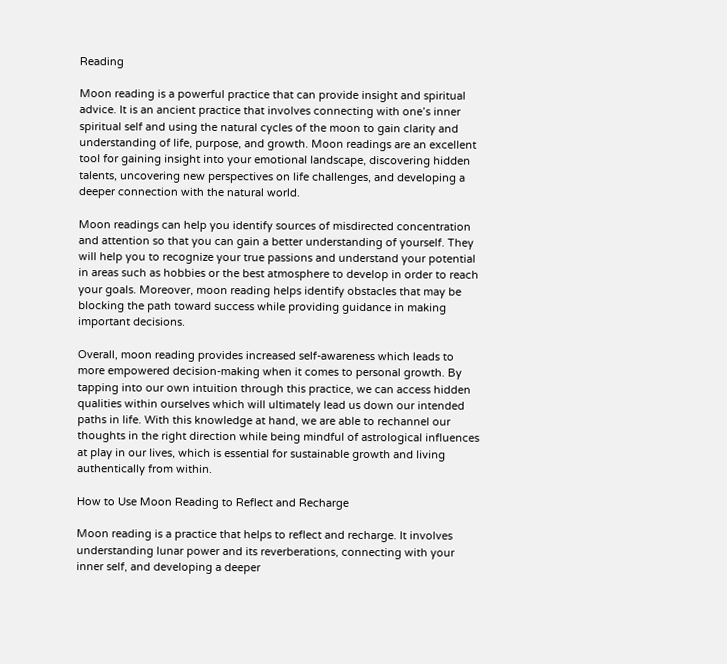Reading

Moon reading is a powerful practice that can provide insight and spiritual advice. It is an ancient practice that involves connecting with one’s inner spiritual self and using the natural cycles of the moon to gain clarity and understanding of life, purpose, and growth. Moon readings are an excellent tool for gaining insight into your emotional landscape, discovering hidden talents, uncovering new perspectives on life challenges, and developing a deeper connection with the natural world.

Moon readings can help you identify sources of misdirected concentration and attention so that you can gain a better understanding of yourself. They will help you to recognize your true passions and understand your potential in areas such as hobbies or the best atmosphere to develop in order to reach your goals. Moreover, moon reading helps identify obstacles that may be blocking the path toward success while providing guidance in making important decisions.

Overall, moon reading provides increased self-awareness which leads to more empowered decision-making when it comes to personal growth. By tapping into our own intuition through this practice, we can access hidden qualities within ourselves which will ultimately lead us down our intended paths in life. With this knowledge at hand, we are able to rechannel our thoughts in the right direction while being mindful of astrological influences at play in our lives, which is essential for sustainable growth and living authentically from within.

How to Use Moon Reading to Reflect and Recharge

Moon reading is a practice that helps to reflect and recharge. It involves understanding lunar power and its reverberations, connecting with your inner self, and developing a deeper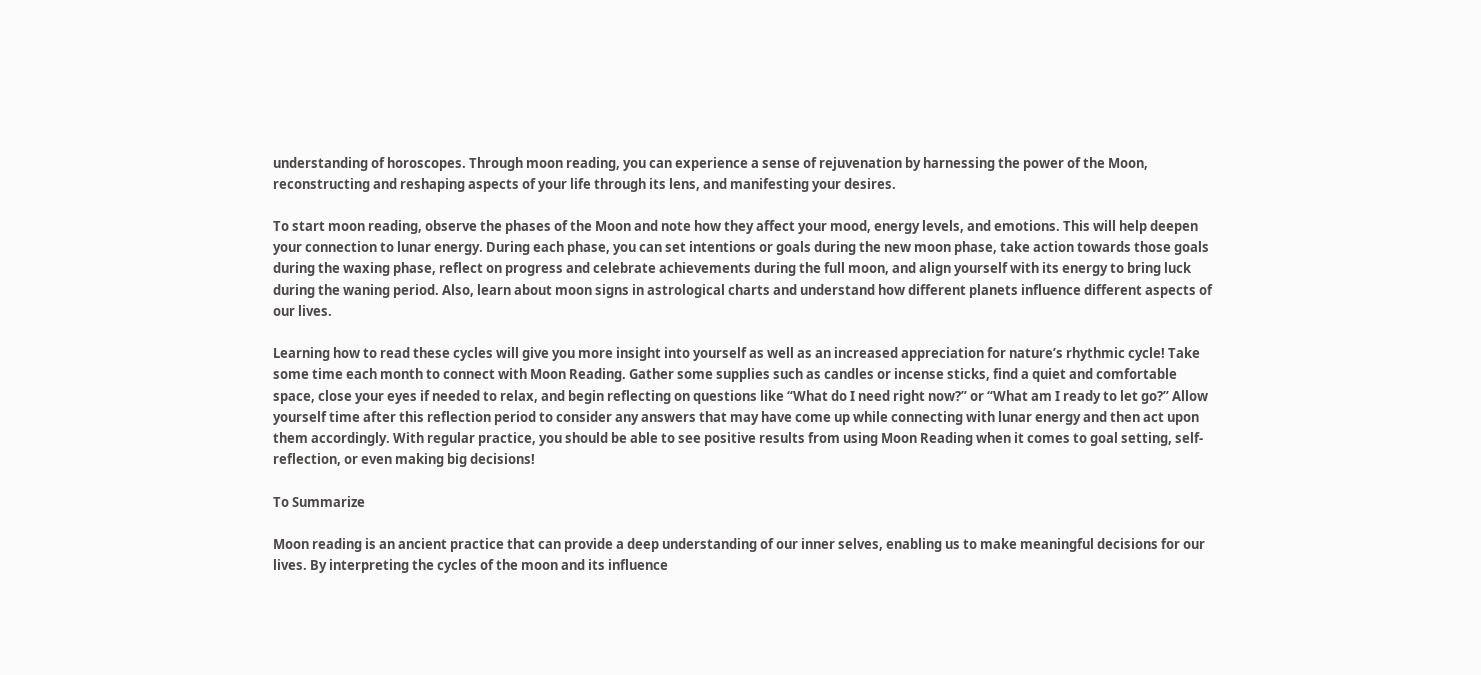understanding of horoscopes. Through moon reading, you can experience a sense of rejuvenation by harnessing the power of the Moon, reconstructing and reshaping aspects of your life through its lens, and manifesting your desires.

To start moon reading, observe the phases of the Moon and note how they affect your mood, energy levels, and emotions. This will help deepen your connection to lunar energy. During each phase, you can set intentions or goals during the new moon phase, take action towards those goals during the waxing phase, reflect on progress and celebrate achievements during the full moon, and align yourself with its energy to bring luck during the waning period. Also, learn about moon signs in astrological charts and understand how different planets influence different aspects of our lives.

Learning how to read these cycles will give you more insight into yourself as well as an increased appreciation for nature’s rhythmic cycle! Take some time each month to connect with Moon Reading. Gather some supplies such as candles or incense sticks, find a quiet and comfortable space, close your eyes if needed to relax, and begin reflecting on questions like “What do I need right now?” or “What am I ready to let go?” Allow yourself time after this reflection period to consider any answers that may have come up while connecting with lunar energy and then act upon them accordingly. With regular practice, you should be able to see positive results from using Moon Reading when it comes to goal setting, self-reflection, or even making big decisions!

To Summarize

Moon reading is an ancient practice that can provide a deep understanding of our inner selves, enabling us to make meaningful decisions for our lives. By interpreting the cycles of the moon and its influence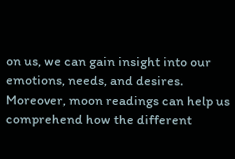on us, we can gain insight into our emotions, needs, and desires. Moreover, moon readings can help us comprehend how the different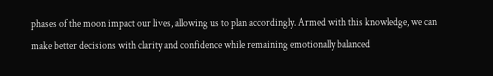phases of the moon impact our lives, allowing us to plan accordingly. Armed with this knowledge, we can make better decisions with clarity and confidence while remaining emotionally balanced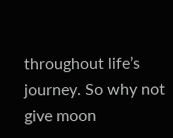throughout life’s journey. So why not give moon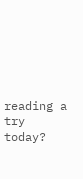reading a try today?